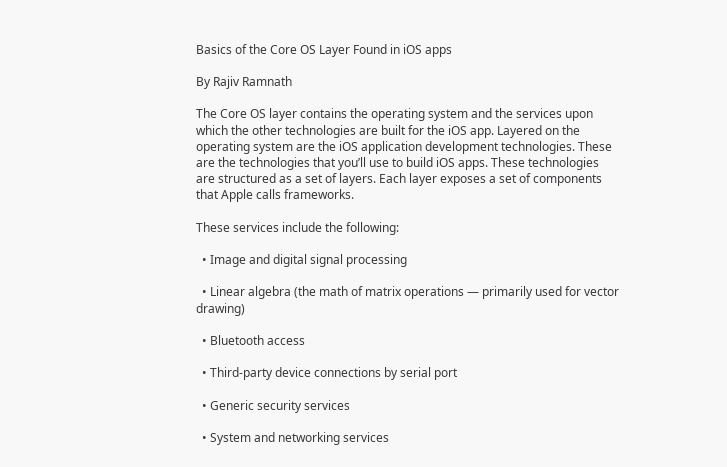Basics of the Core OS Layer Found in iOS apps

By Rajiv Ramnath

The Core OS layer contains the operating system and the services upon which the other technologies are built for the iOS app. Layered on the operating system are the iOS application development technologies. These are the technologies that you’ll use to build iOS apps. These technologies are structured as a set of layers. Each layer exposes a set of components that Apple calls frameworks.

These services include the following:

  • Image and digital signal processing

  • Linear algebra (the math of matrix operations — primarily used for vector drawing)

  • Bluetooth access

  • Third-party device connections by serial port

  • Generic security services

  • System and networking services